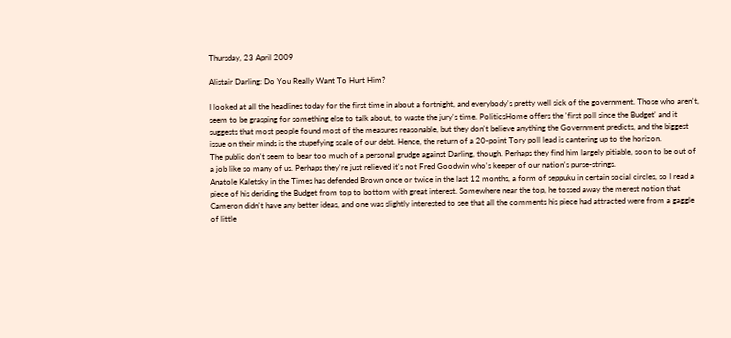Thursday, 23 April 2009

Alistair Darling: Do You Really Want To Hurt Him?

I looked at all the headlines today for the first time in about a fortnight, and everybody's pretty well sick of the government. Those who aren't, seem to be grasping for something else to talk about, to waste the jury's time. PoliticsHome offers the 'first poll since the Budget' and it suggests that most people found most of the measures reasonable, but they don't believe anything the Government predicts, and the biggest issue on their minds is the stupefying scale of our debt. Hence, the return of a 20-point Tory poll lead is cantering up to the horizon.
The public don't seem to bear too much of a personal grudge against Darling, though. Perhaps they find him largely pitiable, soon to be out of a job like so many of us. Perhaps they're just relieved it's not Fred Goodwin who's keeper of our nation's purse-strings.
Anatole Kaletsky in the Times has defended Brown once or twice in the last 12 months, a form of seppuku in certain social circles, so I read a piece of his deriding the Budget from top to bottom with great interest. Somewhere near the top, he tossed away the merest notion that Cameron didn't have any better ideas, and one was slightly interested to see that all the comments his piece had attracted were from a gaggle of little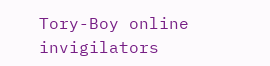Tory-Boy online invigilators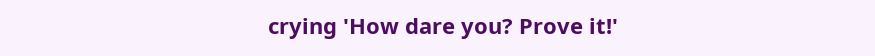crying 'How dare you? Prove it!'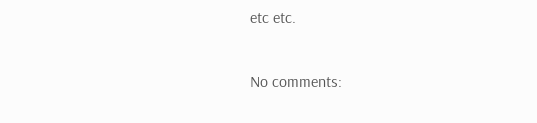etc etc.

No comments: